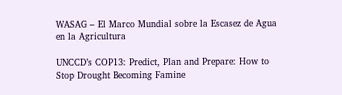WASAG – El Marco Mundial sobre la Escasez de Agua en la Agricultura

UNCCD’s COP13: Predict, Plan and Prepare: How to Stop Drought Becoming Famine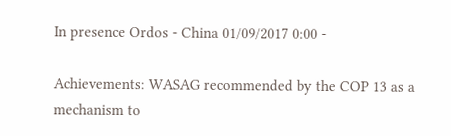In presence Ordos - China 01/09/2017 0:00 -

Achievements: WASAG recommended by the COP 13 as a mechanism to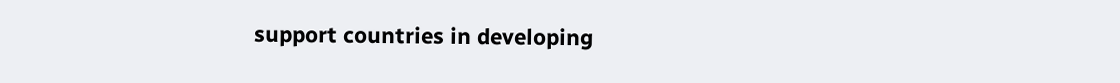support countries in developing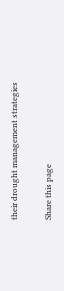their drought management strategies

Share this page